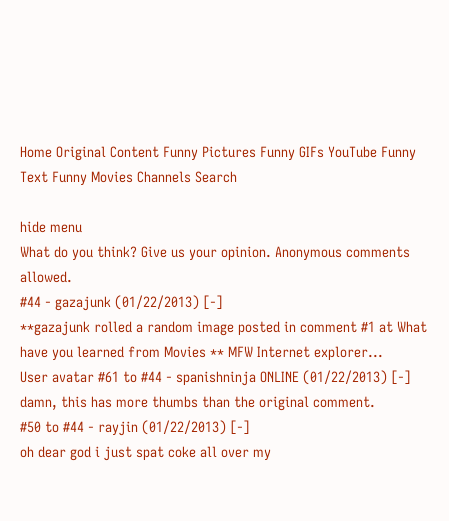Home Original Content Funny Pictures Funny GIFs YouTube Funny Text Funny Movies Channels Search

hide menu
What do you think? Give us your opinion. Anonymous comments allowed.
#44 - gazajunk (01/22/2013) [-]
**gazajunk rolled a random image posted in comment #1 at What have you learned from Movies ** MFW Internet explorer...
User avatar #61 to #44 - spanishninja ONLINE (01/22/2013) [-]
damn, this has more thumbs than the original comment.
#50 to #44 - rayjin (01/22/2013) [-]
oh dear god i just spat coke all over my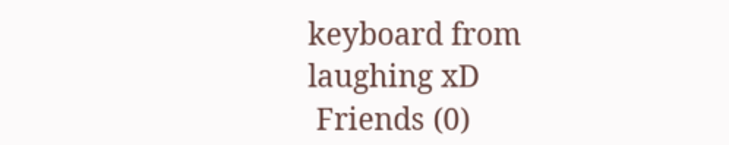keyboard from laughing xD
 Friends (0)